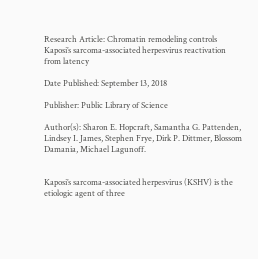Research Article: Chromatin remodeling controls Kaposi’s sarcoma-associated herpesvirus reactivation from latency

Date Published: September 13, 2018

Publisher: Public Library of Science

Author(s): Sharon E. Hopcraft, Samantha G. Pattenden, Lindsey I. James, Stephen Frye, Dirk P. Dittmer, Blossom Damania, Michael Lagunoff.


Kaposi’s sarcoma-associated herpesvirus (KSHV) is the etiologic agent of three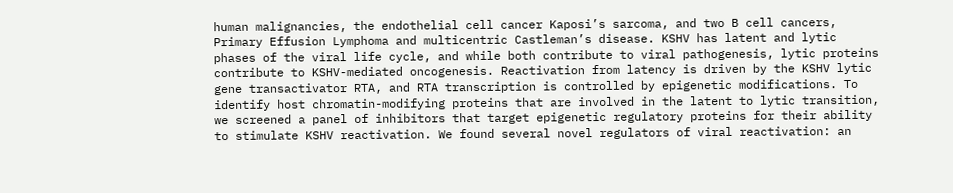human malignancies, the endothelial cell cancer Kaposi’s sarcoma, and two B cell cancers, Primary Effusion Lymphoma and multicentric Castleman’s disease. KSHV has latent and lytic phases of the viral life cycle, and while both contribute to viral pathogenesis, lytic proteins contribute to KSHV-mediated oncogenesis. Reactivation from latency is driven by the KSHV lytic gene transactivator RTA, and RTA transcription is controlled by epigenetic modifications. To identify host chromatin-modifying proteins that are involved in the latent to lytic transition, we screened a panel of inhibitors that target epigenetic regulatory proteins for their ability to stimulate KSHV reactivation. We found several novel regulators of viral reactivation: an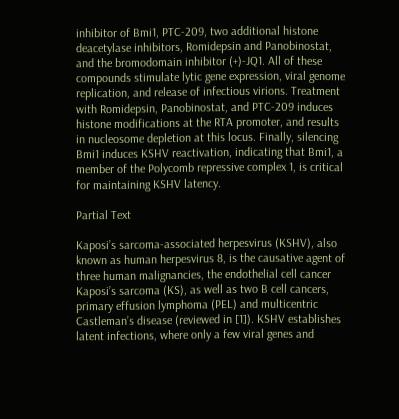inhibitor of Bmi1, PTC-209, two additional histone deacetylase inhibitors, Romidepsin and Panobinostat, and the bromodomain inhibitor (+)-JQ1. All of these compounds stimulate lytic gene expression, viral genome replication, and release of infectious virions. Treatment with Romidepsin, Panobinostat, and PTC-209 induces histone modifications at the RTA promoter, and results in nucleosome depletion at this locus. Finally, silencing Bmi1 induces KSHV reactivation, indicating that Bmi1, a member of the Polycomb repressive complex 1, is critical for maintaining KSHV latency.

Partial Text

Kaposi’s sarcoma-associated herpesvirus (KSHV), also known as human herpesvirus 8, is the causative agent of three human malignancies, the endothelial cell cancer Kaposi’s sarcoma (KS), as well as two B cell cancers, primary effusion lymphoma (PEL) and multicentric Castleman’s disease (reviewed in [1]). KSHV establishes latent infections, where only a few viral genes and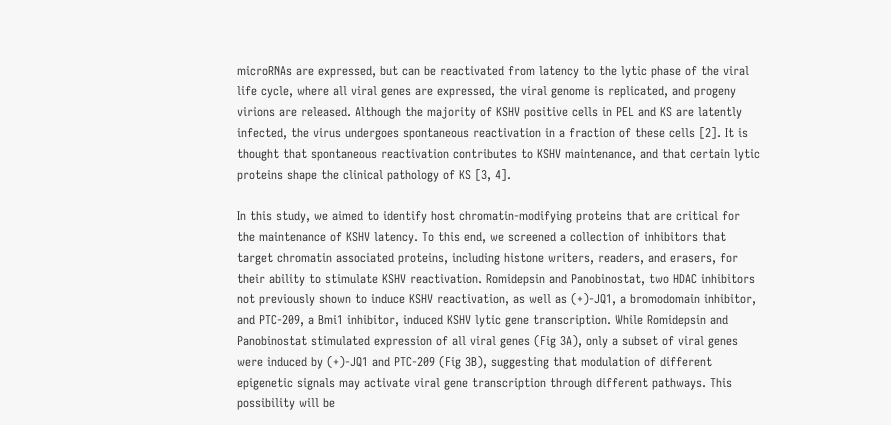microRNAs are expressed, but can be reactivated from latency to the lytic phase of the viral life cycle, where all viral genes are expressed, the viral genome is replicated, and progeny virions are released. Although the majority of KSHV positive cells in PEL and KS are latently infected, the virus undergoes spontaneous reactivation in a fraction of these cells [2]. It is thought that spontaneous reactivation contributes to KSHV maintenance, and that certain lytic proteins shape the clinical pathology of KS [3, 4].

In this study, we aimed to identify host chromatin-modifying proteins that are critical for the maintenance of KSHV latency. To this end, we screened a collection of inhibitors that target chromatin associated proteins, including histone writers, readers, and erasers, for their ability to stimulate KSHV reactivation. Romidepsin and Panobinostat, two HDAC inhibitors not previously shown to induce KSHV reactivation, as well as (+)-JQ1, a bromodomain inhibitor, and PTC-209, a Bmi1 inhibitor, induced KSHV lytic gene transcription. While Romidepsin and Panobinostat stimulated expression of all viral genes (Fig 3A), only a subset of viral genes were induced by (+)-JQ1 and PTC-209 (Fig 3B), suggesting that modulation of different epigenetic signals may activate viral gene transcription through different pathways. This possibility will be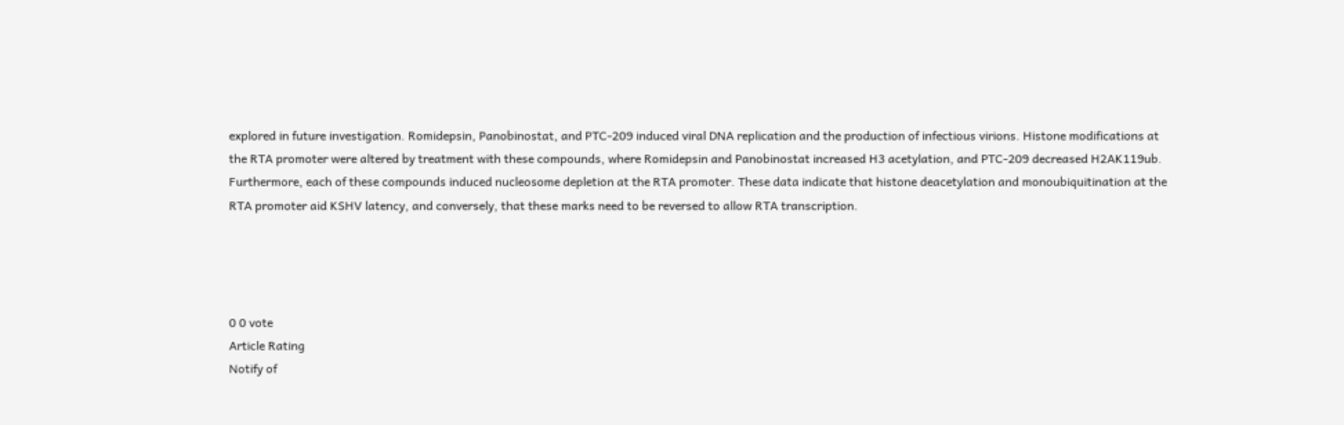explored in future investigation. Romidepsin, Panobinostat, and PTC-209 induced viral DNA replication and the production of infectious virions. Histone modifications at the RTA promoter were altered by treatment with these compounds, where Romidepsin and Panobinostat increased H3 acetylation, and PTC-209 decreased H2AK119ub. Furthermore, each of these compounds induced nucleosome depletion at the RTA promoter. These data indicate that histone deacetylation and monoubiquitination at the RTA promoter aid KSHV latency, and conversely, that these marks need to be reversed to allow RTA transcription.




0 0 vote
Article Rating
Notify of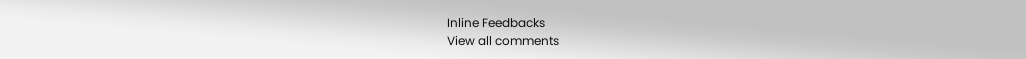Inline Feedbacks
View all comments